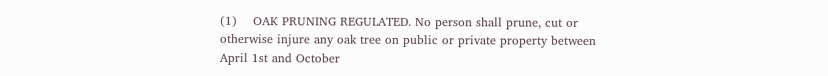(1)    OAK PRUNING REGULATED. No person shall prune, cut or otherwise injure any oak tree on public or private property between April 1st and October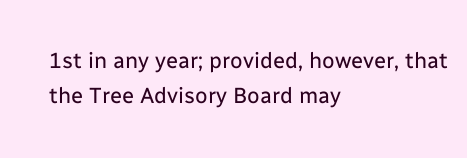1st in any year; provided, however, that the Tree Advisory Board may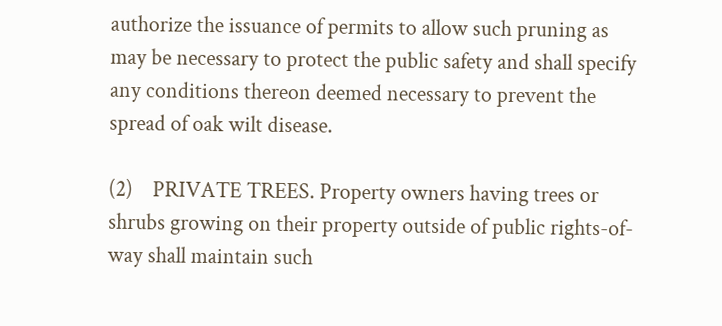authorize the issuance of permits to allow such pruning as may be necessary to protect the public safety and shall specify any conditions thereon deemed necessary to prevent the spread of oak wilt disease.

(2)    PRIVATE TREES. Property owners having trees or shrubs growing on their property outside of public rights-of-way shall maintain such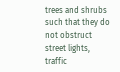trees and shrubs such that they do not obstruct street lights, traffic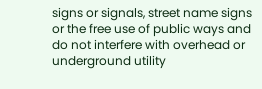signs or signals, street name signs or the free use of public ways and do not interfere with overhead or underground utility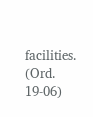facilities. (Ord. 19-06)